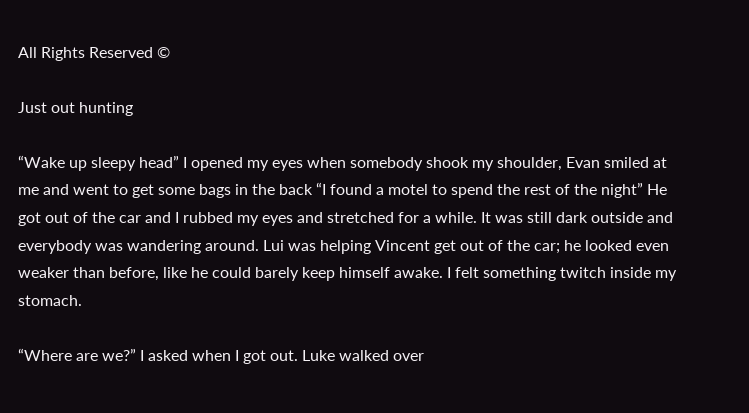All Rights Reserved ©

Just out hunting

“Wake up sleepy head” I opened my eyes when somebody shook my shoulder, Evan smiled at me and went to get some bags in the back “I found a motel to spend the rest of the night” He got out of the car and I rubbed my eyes and stretched for a while. It was still dark outside and everybody was wandering around. Lui was helping Vincent get out of the car; he looked even weaker than before, like he could barely keep himself awake. I felt something twitch inside my stomach.

“Where are we?” I asked when I got out. Luke walked over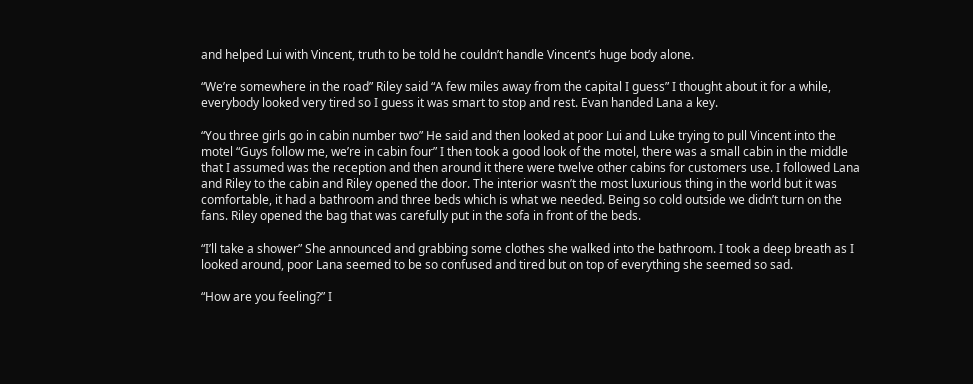and helped Lui with Vincent, truth to be told he couldn’t handle Vincent’s huge body alone.

“We’re somewhere in the road” Riley said “A few miles away from the capital I guess” I thought about it for a while, everybody looked very tired so I guess it was smart to stop and rest. Evan handed Lana a key.

“You three girls go in cabin number two” He said and then looked at poor Lui and Luke trying to pull Vincent into the motel “Guys follow me, we’re in cabin four” I then took a good look of the motel, there was a small cabin in the middle that I assumed was the reception and then around it there were twelve other cabins for customers use. I followed Lana and Riley to the cabin and Riley opened the door. The interior wasn’t the most luxurious thing in the world but it was comfortable, it had a bathroom and three beds which is what we needed. Being so cold outside we didn’t turn on the fans. Riley opened the bag that was carefully put in the sofa in front of the beds.

“I’ll take a shower” She announced and grabbing some clothes she walked into the bathroom. I took a deep breath as I looked around, poor Lana seemed to be so confused and tired but on top of everything she seemed so sad.

“How are you feeling?” I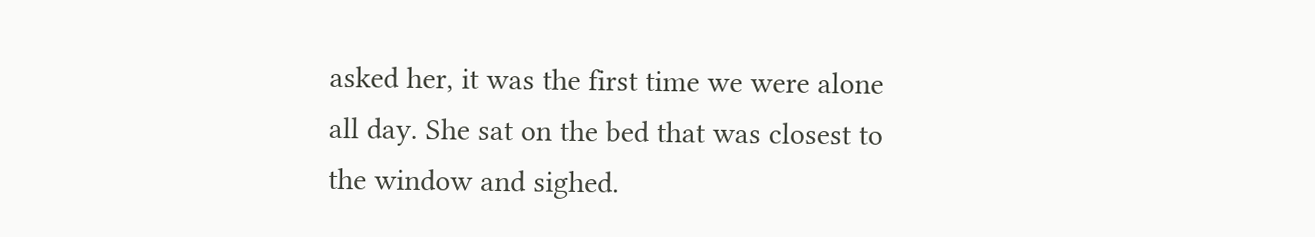asked her, it was the first time we were alone all day. She sat on the bed that was closest to the window and sighed.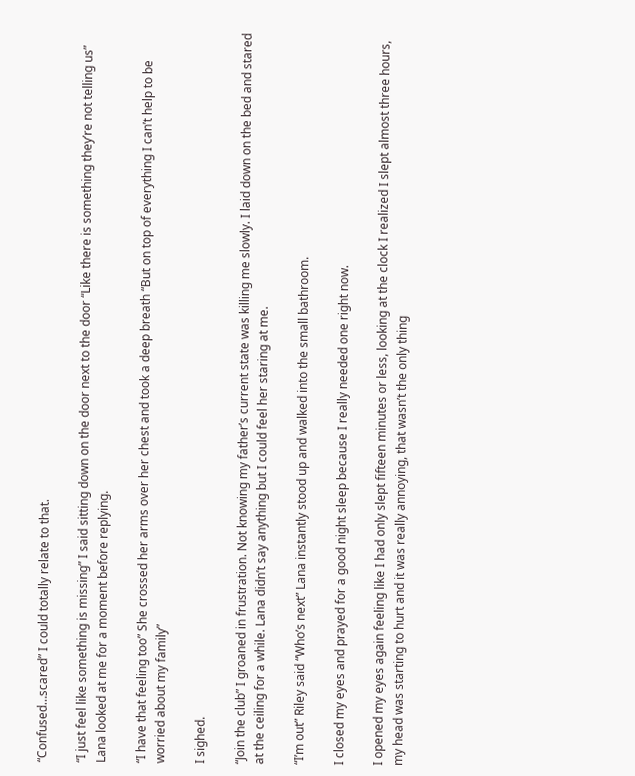“Confused…scared” I could totally relate to that.

“I just feel like something is missing” I said sitting down on the door next to the door “Like there is something they’re not telling us” Lana looked at me for a moment before replying.

“I have that feeling too” She crossed her arms over her chest and took a deep breath “But on top of everything I can’t help to be worried about my family”

I sighed.

“Join the club” I groaned in frustration. Not knowing my father’s current state was killing me slowly. I laid down on the bed and stared at the ceiling for a while. Lana didn’t say anything but I could feel her staring at me.

“I’m out” Riley said “Who’s next” Lana instantly stood up and walked into the small bathroom.

I closed my eyes and prayed for a good night sleep because I really needed one right now.

I opened my eyes again feeling like I had only slept fifteen minutes or less, looking at the clock I realized I slept almost three hours, my head was starting to hurt and it was really annoying, that wasn’t the only thing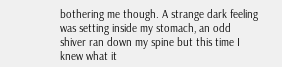bothering me though. A strange dark feeling was setting inside my stomach, an odd shiver ran down my spine but this time I knew what it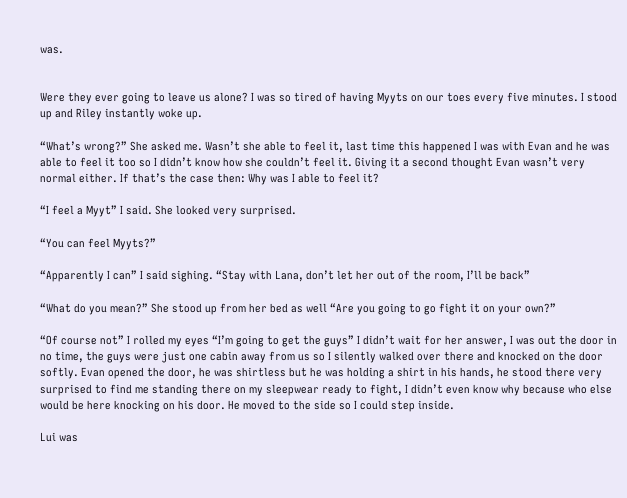was.


Were they ever going to leave us alone? I was so tired of having Myyts on our toes every five minutes. I stood up and Riley instantly woke up.

“What’s wrong?” She asked me. Wasn’t she able to feel it, last time this happened I was with Evan and he was able to feel it too so I didn’t know how she couldn’t feel it. Giving it a second thought Evan wasn’t very normal either. If that’s the case then: Why was I able to feel it?

“I feel a Myyt” I said. She looked very surprised.

“You can feel Myyts?”

“Apparently I can” I said sighing. “Stay with Lana, don’t let her out of the room, I’ll be back”

“What do you mean?” She stood up from her bed as well “Are you going to go fight it on your own?”

“Of course not” I rolled my eyes “I’m going to get the guys” I didn’t wait for her answer, I was out the door in no time, the guys were just one cabin away from us so I silently walked over there and knocked on the door softly. Evan opened the door, he was shirtless but he was holding a shirt in his hands, he stood there very surprised to find me standing there on my sleepwear ready to fight, I didn’t even know why because who else would be here knocking on his door. He moved to the side so I could step inside.

Lui was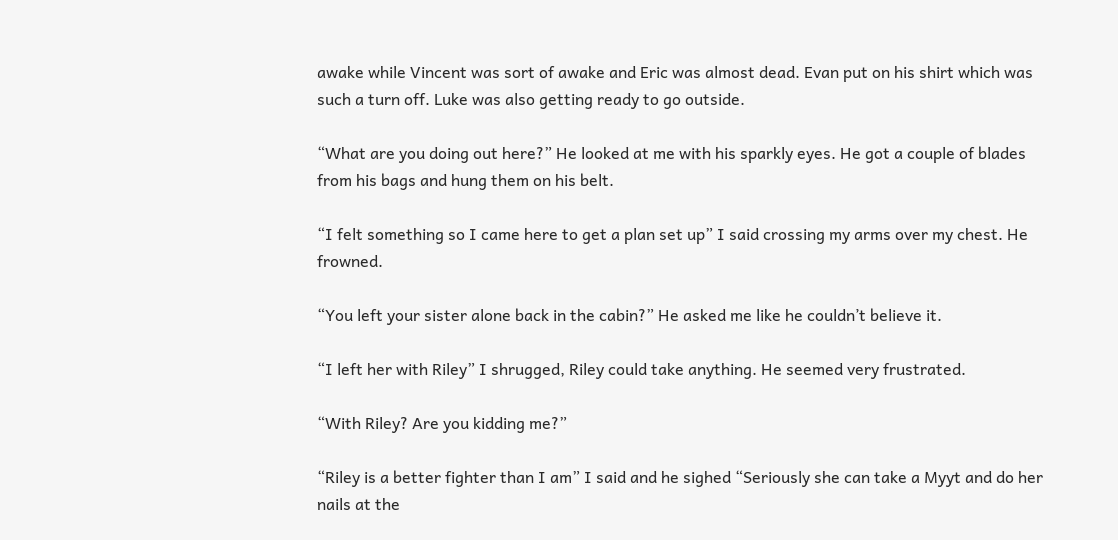awake while Vincent was sort of awake and Eric was almost dead. Evan put on his shirt which was such a turn off. Luke was also getting ready to go outside.

“What are you doing out here?” He looked at me with his sparkly eyes. He got a couple of blades from his bags and hung them on his belt.

“I felt something so I came here to get a plan set up” I said crossing my arms over my chest. He frowned.

“You left your sister alone back in the cabin?” He asked me like he couldn’t believe it.

“I left her with Riley” I shrugged, Riley could take anything. He seemed very frustrated.

“With Riley? Are you kidding me?”

“Riley is a better fighter than I am” I said and he sighed “Seriously she can take a Myyt and do her nails at the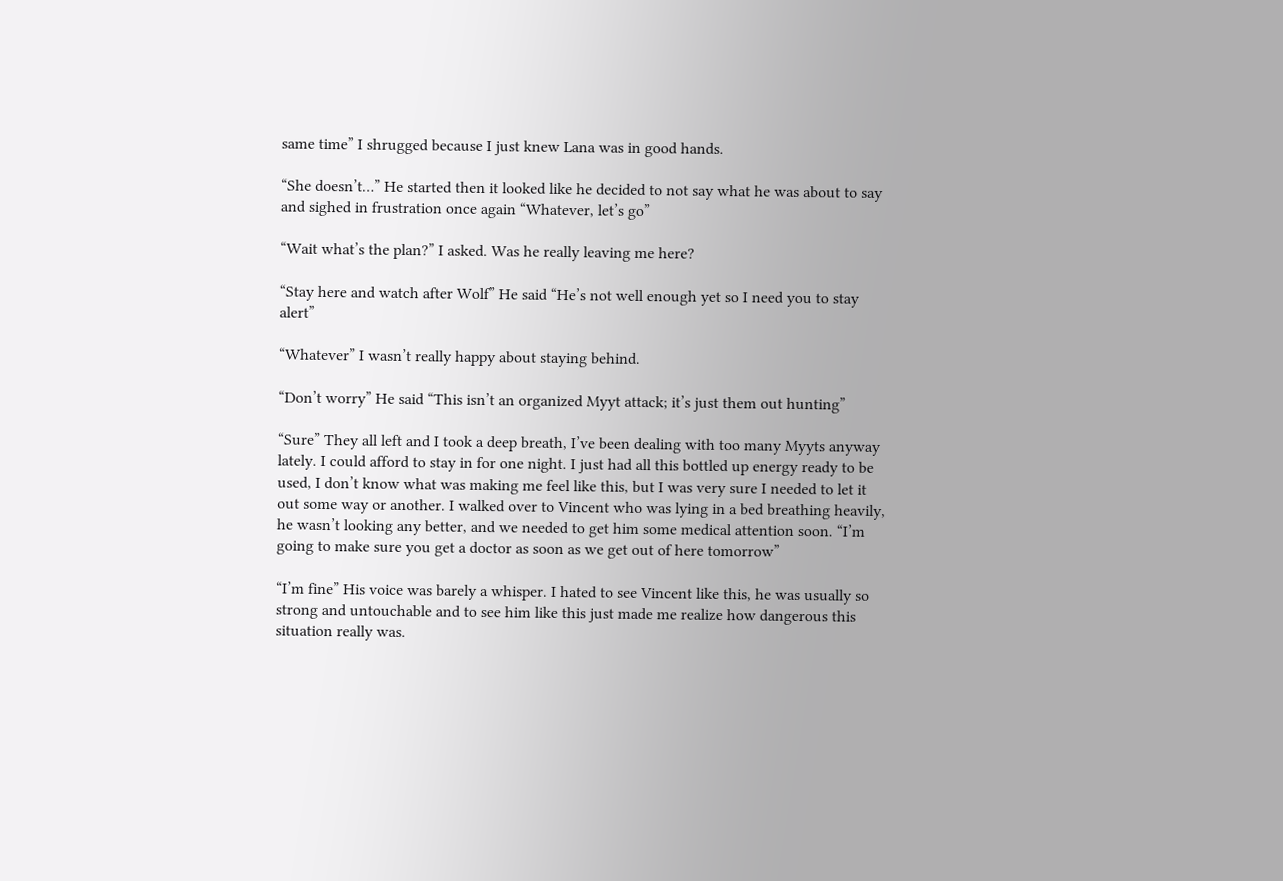same time” I shrugged because I just knew Lana was in good hands.

“She doesn’t…” He started then it looked like he decided to not say what he was about to say and sighed in frustration once again “Whatever, let’s go”

“Wait what’s the plan?” I asked. Was he really leaving me here?

“Stay here and watch after Wolf” He said “He’s not well enough yet so I need you to stay alert”

“Whatever” I wasn’t really happy about staying behind.

“Don’t worry” He said “This isn’t an organized Myyt attack; it’s just them out hunting”

“Sure” They all left and I took a deep breath, I’ve been dealing with too many Myyts anyway lately. I could afford to stay in for one night. I just had all this bottled up energy ready to be used, I don’t know what was making me feel like this, but I was very sure I needed to let it out some way or another. I walked over to Vincent who was lying in a bed breathing heavily, he wasn’t looking any better, and we needed to get him some medical attention soon. “I’m going to make sure you get a doctor as soon as we get out of here tomorrow”

“I’m fine” His voice was barely a whisper. I hated to see Vincent like this, he was usually so strong and untouchable and to see him like this just made me realize how dangerous this situation really was.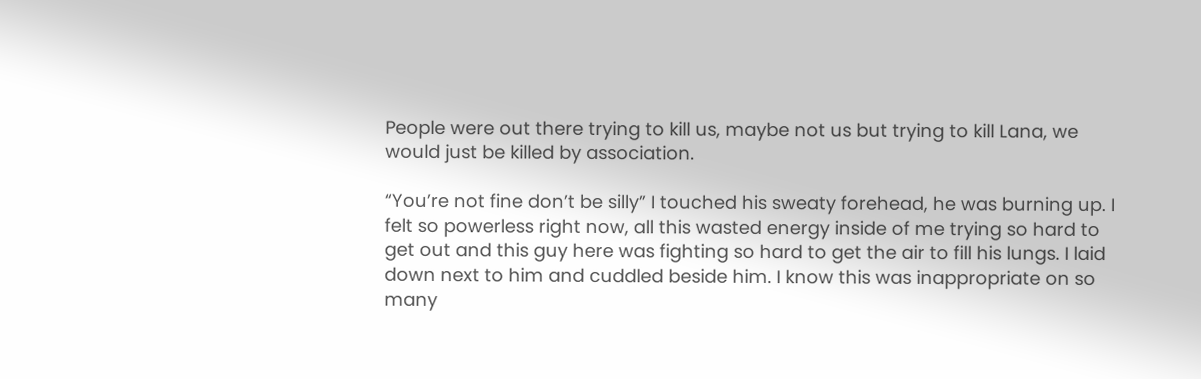People were out there trying to kill us, maybe not us but trying to kill Lana, we would just be killed by association.

“You’re not fine don’t be silly” I touched his sweaty forehead, he was burning up. I felt so powerless right now, all this wasted energy inside of me trying so hard to get out and this guy here was fighting so hard to get the air to fill his lungs. I laid down next to him and cuddled beside him. I know this was inappropriate on so many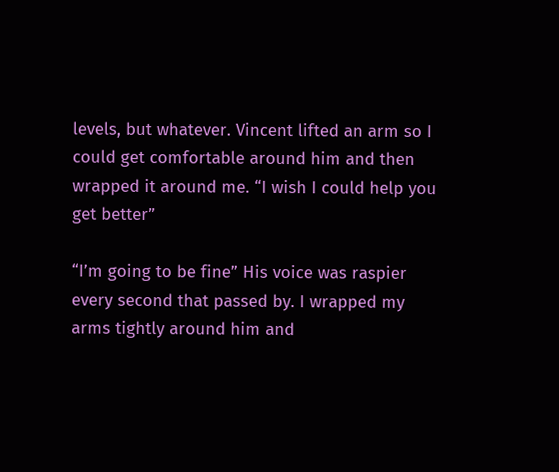levels, but whatever. Vincent lifted an arm so I could get comfortable around him and then wrapped it around me. “I wish I could help you get better”

“I’m going to be fine” His voice was raspier every second that passed by. I wrapped my arms tightly around him and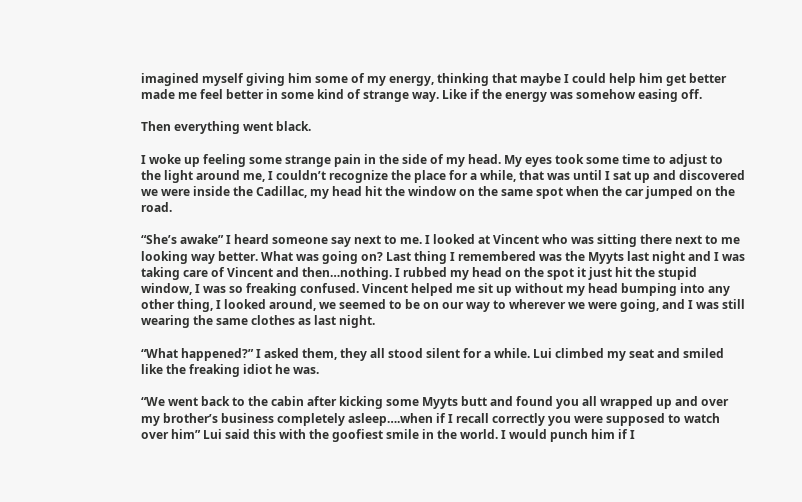imagined myself giving him some of my energy, thinking that maybe I could help him get better made me feel better in some kind of strange way. Like if the energy was somehow easing off.

Then everything went black.

I woke up feeling some strange pain in the side of my head. My eyes took some time to adjust to the light around me, I couldn’t recognize the place for a while, that was until I sat up and discovered we were inside the Cadillac, my head hit the window on the same spot when the car jumped on the road.

“She’s awake” I heard someone say next to me. I looked at Vincent who was sitting there next to me looking way better. What was going on? Last thing I remembered was the Myyts last night and I was taking care of Vincent and then…nothing. I rubbed my head on the spot it just hit the stupid window, I was so freaking confused. Vincent helped me sit up without my head bumping into any other thing, I looked around, we seemed to be on our way to wherever we were going, and I was still wearing the same clothes as last night.

“What happened?” I asked them, they all stood silent for a while. Lui climbed my seat and smiled like the freaking idiot he was.

“We went back to the cabin after kicking some Myyts butt and found you all wrapped up and over my brother’s business completely asleep….when if I recall correctly you were supposed to watch over him” Lui said this with the goofiest smile in the world. I would punch him if I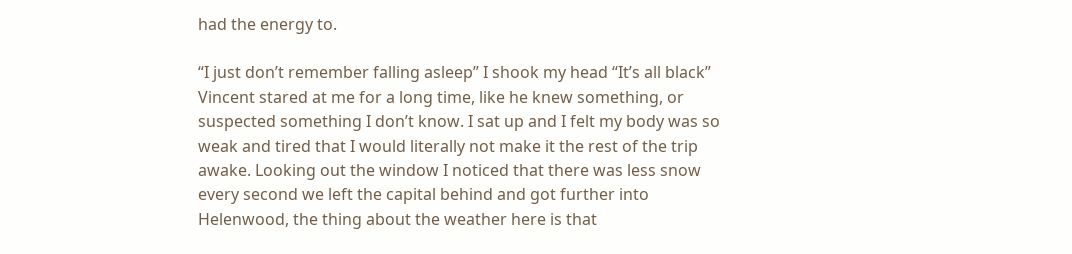had the energy to.

“I just don’t remember falling asleep” I shook my head “It’s all black” Vincent stared at me for a long time, like he knew something, or suspected something I don’t know. I sat up and I felt my body was so weak and tired that I would literally not make it the rest of the trip awake. Looking out the window I noticed that there was less snow every second we left the capital behind and got further into Helenwood, the thing about the weather here is that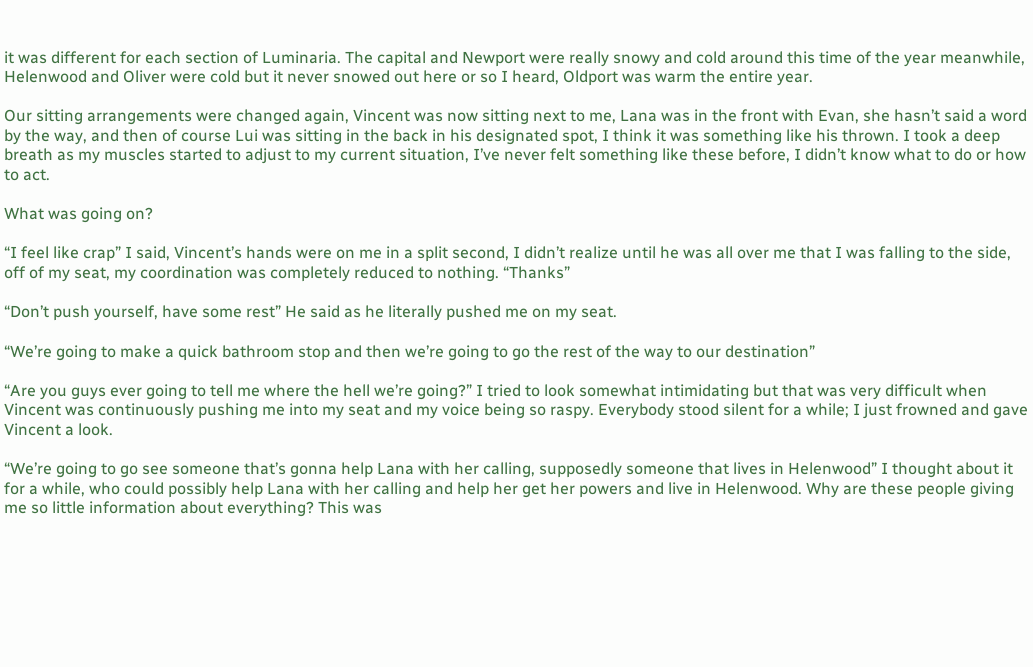it was different for each section of Luminaria. The capital and Newport were really snowy and cold around this time of the year meanwhile, Helenwood and Oliver were cold but it never snowed out here or so I heard, Oldport was warm the entire year.

Our sitting arrangements were changed again, Vincent was now sitting next to me, Lana was in the front with Evan, she hasn’t said a word by the way, and then of course Lui was sitting in the back in his designated spot, I think it was something like his thrown. I took a deep breath as my muscles started to adjust to my current situation, I’ve never felt something like these before, I didn’t know what to do or how to act.

What was going on?

“I feel like crap” I said, Vincent’s hands were on me in a split second, I didn’t realize until he was all over me that I was falling to the side, off of my seat, my coordination was completely reduced to nothing. “Thanks”

“Don’t push yourself, have some rest” He said as he literally pushed me on my seat.

“We’re going to make a quick bathroom stop and then we’re going to go the rest of the way to our destination”

“Are you guys ever going to tell me where the hell we’re going?” I tried to look somewhat intimidating but that was very difficult when Vincent was continuously pushing me into my seat and my voice being so raspy. Everybody stood silent for a while; I just frowned and gave Vincent a look.

“We’re going to go see someone that’s gonna help Lana with her calling, supposedly someone that lives in Helenwood” I thought about it for a while, who could possibly help Lana with her calling and help her get her powers and live in Helenwood. Why are these people giving me so little information about everything? This was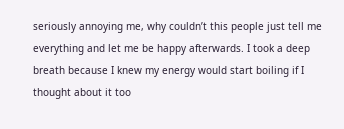seriously annoying me, why couldn’t this people just tell me everything and let me be happy afterwards. I took a deep breath because I knew my energy would start boiling if I thought about it too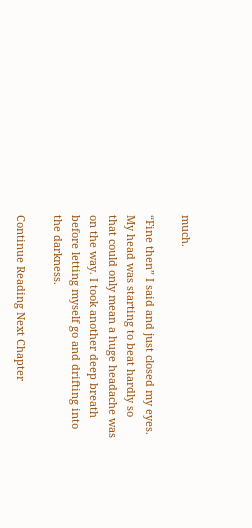much.

“Fine then” I said and just closed my eyes. My head was starting to beat hardly so that could only mean a huge headache was on the way. I took another deep breath before letting myself go and drifting into the darkness.

Continue Reading Next Chapter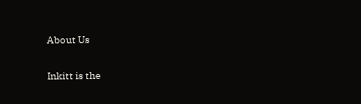About Us

Inkitt is the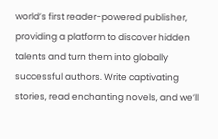world’s first reader-powered publisher, providing a platform to discover hidden talents and turn them into globally successful authors. Write captivating stories, read enchanting novels, and we’ll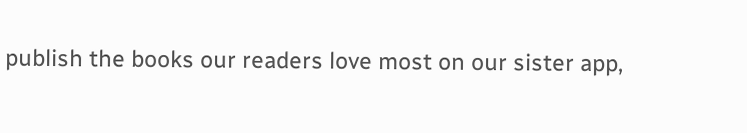publish the books our readers love most on our sister app,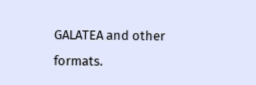GALATEA and other formats.